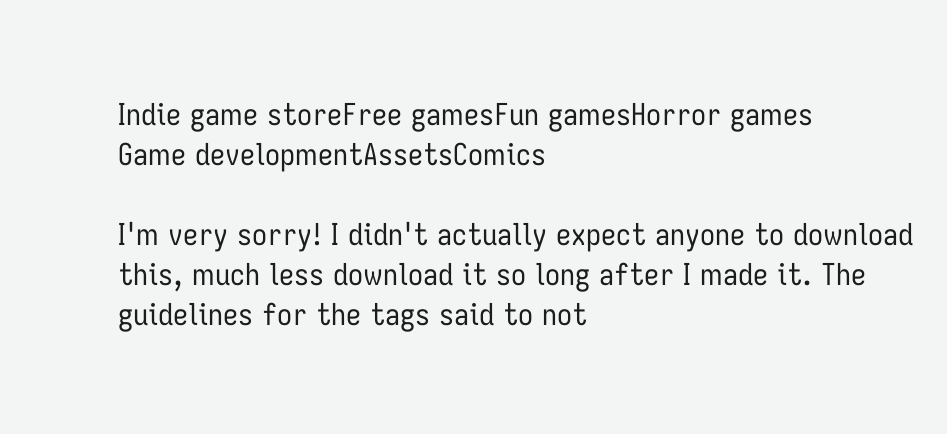Indie game storeFree gamesFun gamesHorror games
Game developmentAssetsComics

I'm very sorry! I didn't actually expect anyone to download this, much less download it so long after I made it. The guidelines for the tags said to not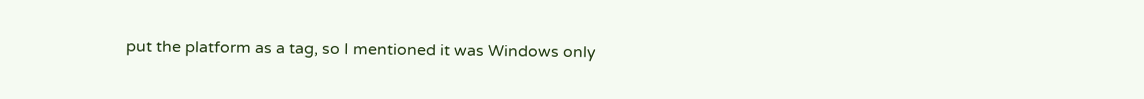put the platform as a tag, so I mentioned it was Windows only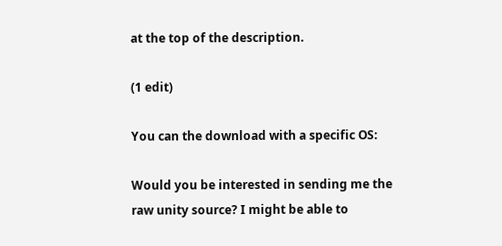at the top of the description.

(1 edit)

You can the download with a specific OS:

Would you be interested in sending me the raw unity source? I might be able to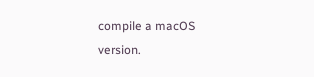compile a macOS version.